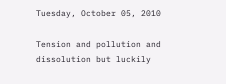Tuesday, October 05, 2010

Tension and pollution and dissolution but luckily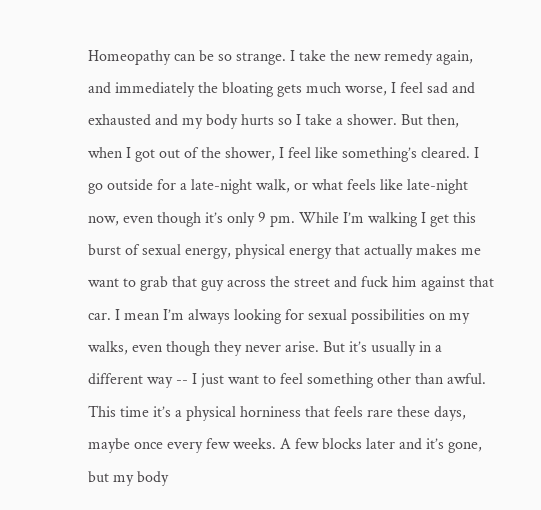Homeopathy can be so strange. I take the new remedy again, and immediately the bloating gets much worse, I feel sad and exhausted and my body hurts so I take a shower. But then, when I got out of the shower, I feel like something’s cleared. I go outside for a late-night walk, or what feels like late-night now, even though it’s only 9 pm. While I’m walking I get this burst of sexual energy, physical energy that actually makes me want to grab that guy across the street and fuck him against that car. I mean I’m always looking for sexual possibilities on my walks, even though they never arise. But it’s usually in a different way -- I just want to feel something other than awful. This time it’s a physical horniness that feels rare these days, maybe once every few weeks. A few blocks later and it’s gone, but my body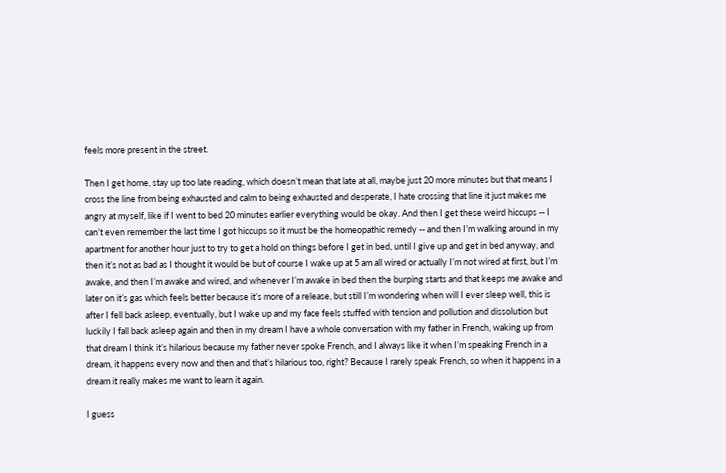feels more present in the street.

Then I get home, stay up too late reading, which doesn’t mean that late at all, maybe just 20 more minutes but that means I cross the line from being exhausted and calm to being exhausted and desperate, I hate crossing that line it just makes me angry at myself, like if I went to bed 20 minutes earlier everything would be okay. And then I get these weird hiccups -- I can’t even remember the last time I got hiccups so it must be the homeopathic remedy -- and then I’m walking around in my apartment for another hour just to try to get a hold on things before I get in bed, until I give up and get in bed anyway, and then it’s not as bad as I thought it would be but of course I wake up at 5 am all wired or actually I’m not wired at first, but I’m awake, and then I’m awake and wired, and whenever I’m awake in bed then the burping starts and that keeps me awake and later on it’s gas which feels better because it’s more of a release, but still I’m wondering when will I ever sleep well, this is after I fell back asleep, eventually, but I wake up and my face feels stuffed with tension and pollution and dissolution but luckily I fall back asleep again and then in my dream I have a whole conversation with my father in French, waking up from that dream I think it’s hilarious because my father never spoke French, and I always like it when I’m speaking French in a dream, it happens every now and then and that’s hilarious too, right? Because I rarely speak French, so when it happens in a dream it really makes me want to learn it again.

I guess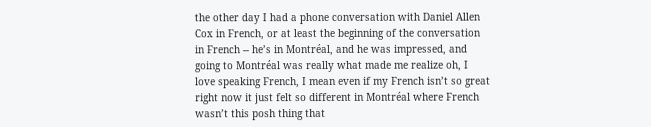the other day I had a phone conversation with Daniel Allen Cox in French, or at least the beginning of the conversation in French -- he’s in Montréal, and he was impressed, and going to Montréal was really what made me realize oh, I love speaking French, I mean even if my French isn’t so great right now it just felt so different in Montréal where French wasn’t this posh thing that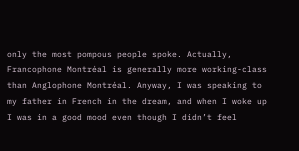only the most pompous people spoke. Actually, Francophone Montréal is generally more working-class than Anglophone Montréal. Anyway, I was speaking to my father in French in the dream, and when I woke up I was in a good mood even though I didn’t feel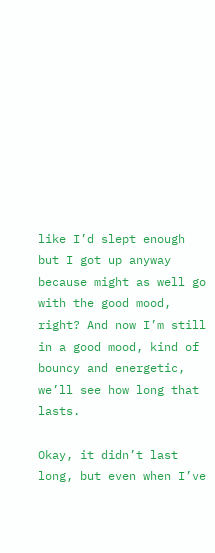like I’d slept enough but I got up anyway because might as well go with the good mood, right? And now I’m still in a good mood, kind of bouncy and energetic, we’ll see how long that lasts.

Okay, it didn’t last long, but even when I’ve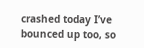crashed today I’ve bounced up too, so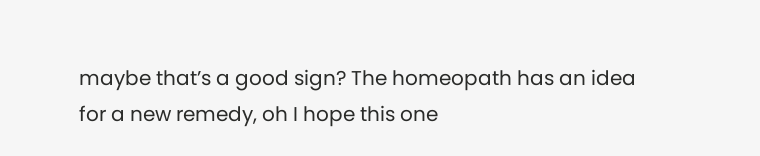maybe that’s a good sign? The homeopath has an idea for a new remedy, oh I hope this one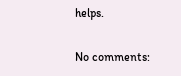helps.

No comments: